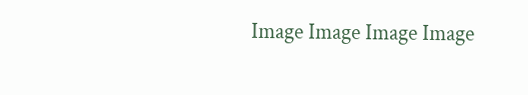Image Image Image Image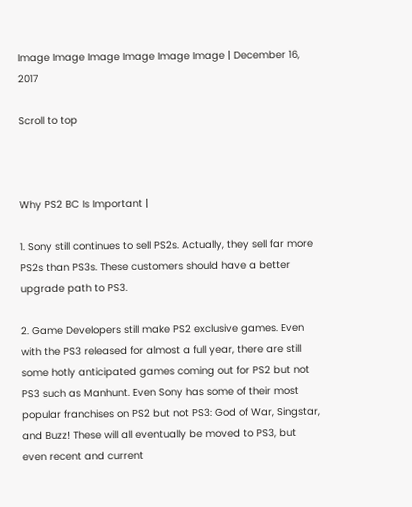Image Image Image Image Image Image | December 16, 2017

Scroll to top



Why PS2 BC Is Important |

1. Sony still continues to sell PS2s. Actually, they sell far more PS2s than PS3s. These customers should have a better upgrade path to PS3.

2. Game Developers still make PS2 exclusive games. Even with the PS3 released for almost a full year, there are still some hotly anticipated games coming out for PS2 but not PS3 such as Manhunt. Even Sony has some of their most popular franchises on PS2 but not PS3: God of War, Singstar, and Buzz! These will all eventually be moved to PS3, but even recent and current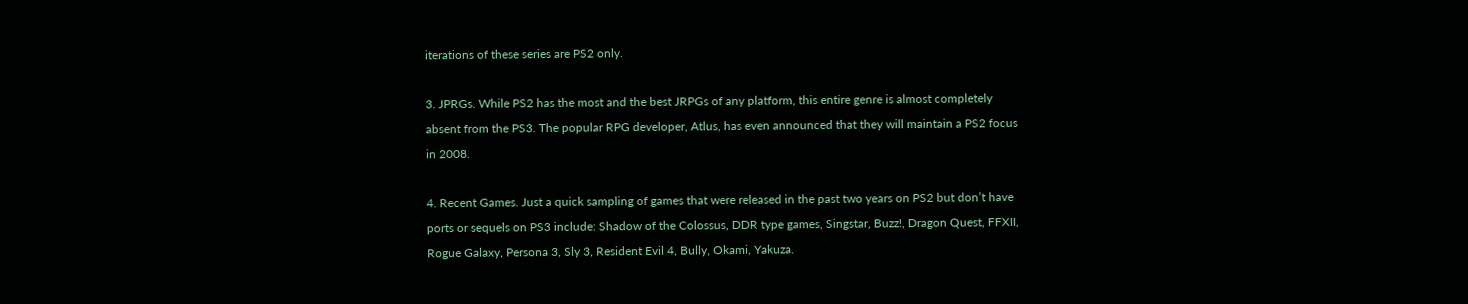iterations of these series are PS2 only.

3. JPRGs. While PS2 has the most and the best JRPGs of any platform, this entire genre is almost completely absent from the PS3. The popular RPG developer, Atlus, has even announced that they will maintain a PS2 focus in 2008.

4. Recent Games. Just a quick sampling of games that were released in the past two years on PS2 but don’t have ports or sequels on PS3 include: Shadow of the Colossus, DDR type games, Singstar, Buzz!, Dragon Quest, FFXII, Rogue Galaxy, Persona 3, Sly 3, Resident Evil 4, Bully, Okami, Yakuza.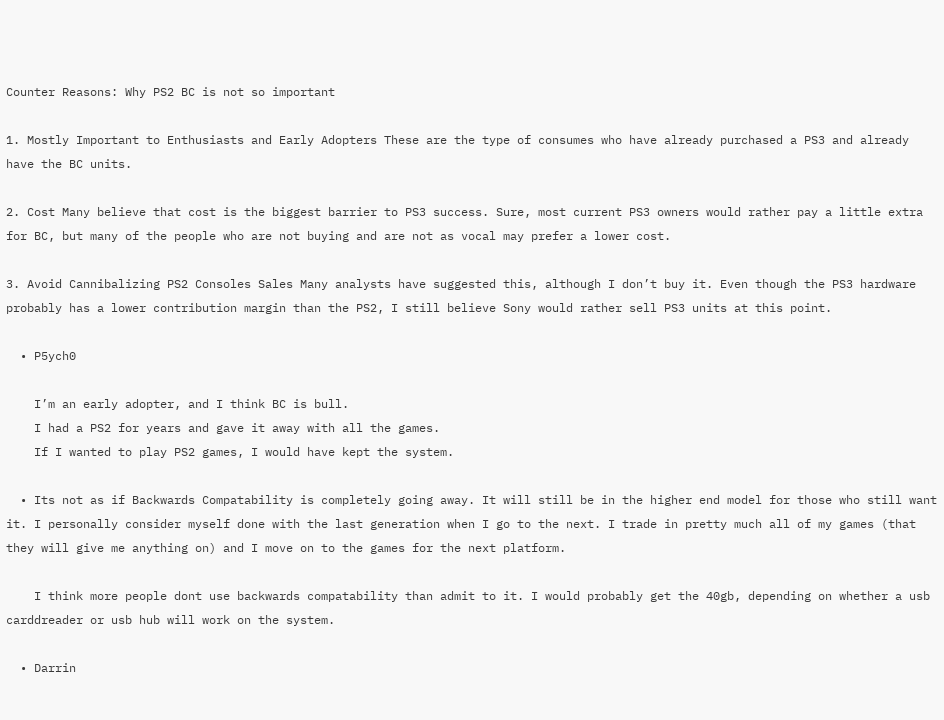Counter Reasons: Why PS2 BC is not so important

1. Mostly Important to Enthusiasts and Early Adopters These are the type of consumes who have already purchased a PS3 and already have the BC units.

2. Cost Many believe that cost is the biggest barrier to PS3 success. Sure, most current PS3 owners would rather pay a little extra for BC, but many of the people who are not buying and are not as vocal may prefer a lower cost.

3. Avoid Cannibalizing PS2 Consoles Sales Many analysts have suggested this, although I don’t buy it. Even though the PS3 hardware probably has a lower contribution margin than the PS2, I still believe Sony would rather sell PS3 units at this point.

  • P5ych0

    I’m an early adopter, and I think BC is bull.
    I had a PS2 for years and gave it away with all the games.
    If I wanted to play PS2 games, I would have kept the system.

  • Its not as if Backwards Compatability is completely going away. It will still be in the higher end model for those who still want it. I personally consider myself done with the last generation when I go to the next. I trade in pretty much all of my games (that they will give me anything on) and I move on to the games for the next platform.

    I think more people dont use backwards compatability than admit to it. I would probably get the 40gb, depending on whether a usb carddreader or usb hub will work on the system.

  • Darrin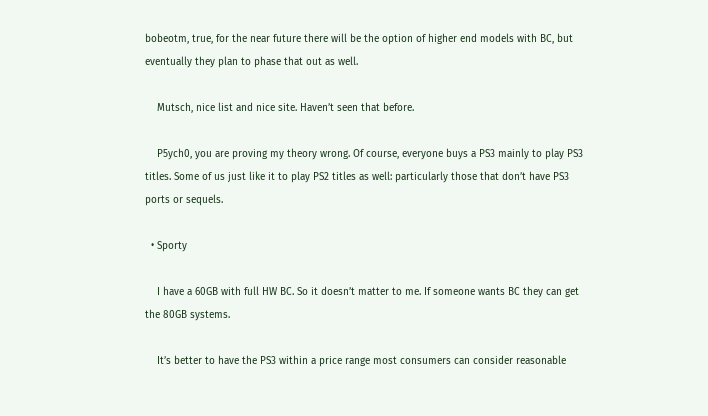bobeotm, true, for the near future there will be the option of higher end models with BC, but eventually they plan to phase that out as well.

    Mutsch, nice list and nice site. Haven’t seen that before.

    P5ych0, you are proving my theory wrong. Of course, everyone buys a PS3 mainly to play PS3 titles. Some of us just like it to play PS2 titles as well: particularly those that don’t have PS3 ports or sequels.

  • Sporty

    I have a 60GB with full HW BC. So it doesn’t matter to me. If someone wants BC they can get the 80GB systems.

    It’s better to have the PS3 within a price range most consumers can consider reasonable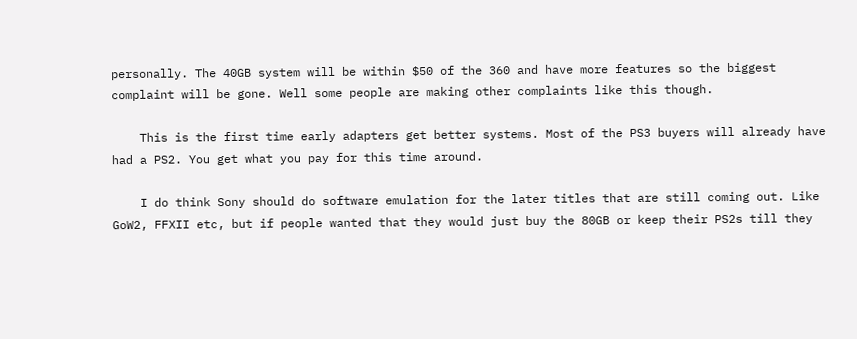personally. The 40GB system will be within $50 of the 360 and have more features so the biggest complaint will be gone. Well some people are making other complaints like this though.

    This is the first time early adapters get better systems. Most of the PS3 buyers will already have had a PS2. You get what you pay for this time around.

    I do think Sony should do software emulation for the later titles that are still coming out. Like GoW2, FFXII etc, but if people wanted that they would just buy the 80GB or keep their PS2s till they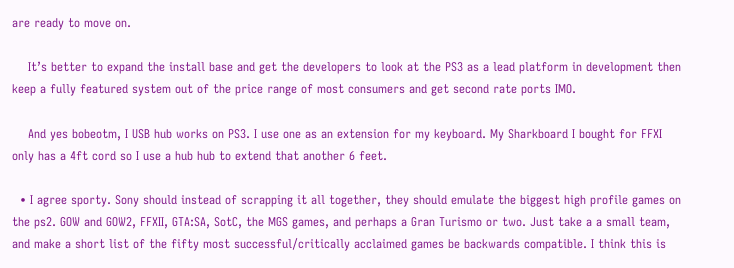are ready to move on.

    It’s better to expand the install base and get the developers to look at the PS3 as a lead platform in development then keep a fully featured system out of the price range of most consumers and get second rate ports IMO.

    And yes bobeotm, I USB hub works on PS3. I use one as an extension for my keyboard. My Sharkboard I bought for FFXI only has a 4ft cord so I use a hub hub to extend that another 6 feet.

  • I agree sporty. Sony should instead of scrapping it all together, they should emulate the biggest high profile games on the ps2. GOW and GOW2, FFXII, GTA:SA, SotC, the MGS games, and perhaps a Gran Turismo or two. Just take a a small team, and make a short list of the fifty most successful/critically acclaimed games be backwards compatible. I think this is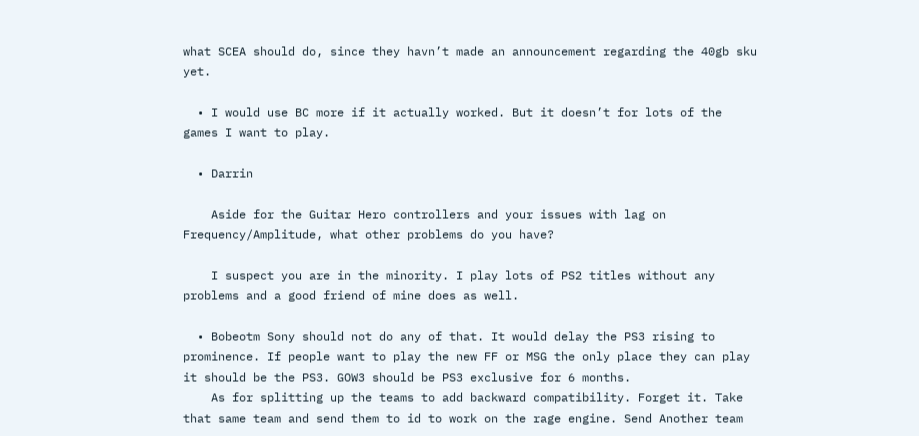what SCEA should do, since they havn’t made an announcement regarding the 40gb sku yet.

  • I would use BC more if it actually worked. But it doesn’t for lots of the games I want to play.

  • Darrin

    Aside for the Guitar Hero controllers and your issues with lag on Frequency/Amplitude, what other problems do you have?

    I suspect you are in the minority. I play lots of PS2 titles without any problems and a good friend of mine does as well.

  • Bobeotm Sony should not do any of that. It would delay the PS3 rising to prominence. If people want to play the new FF or MSG the only place they can play it should be the PS3. GOW3 should be PS3 exclusive for 6 months.
    As for splitting up the teams to add backward compatibility. Forget it. Take that same team and send them to id to work on the rage engine. Send Another team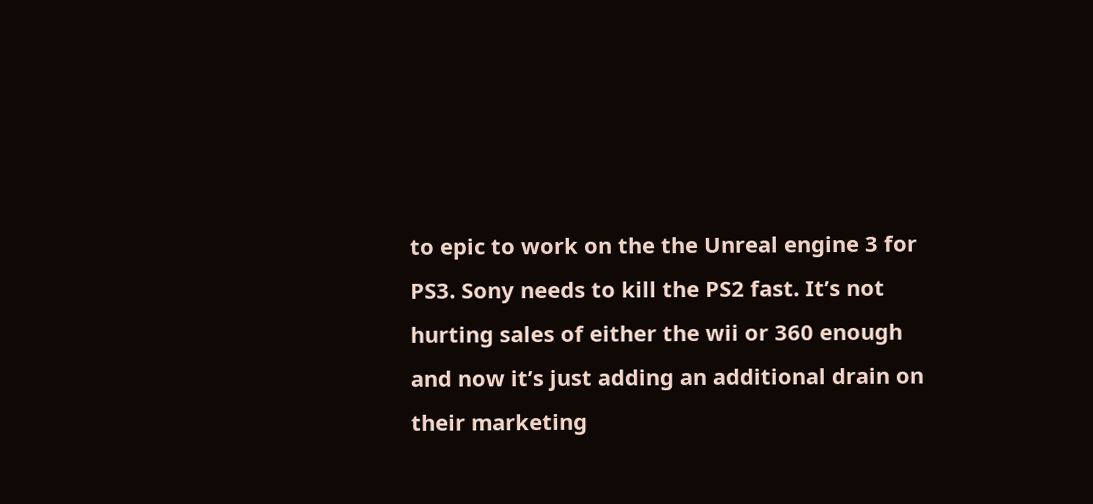to epic to work on the the Unreal engine 3 for PS3. Sony needs to kill the PS2 fast. It’s not hurting sales of either the wii or 360 enough and now it’s just adding an additional drain on their marketing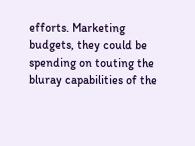efforts. Marketing budgets, they could be spending on touting the bluray capabilities of the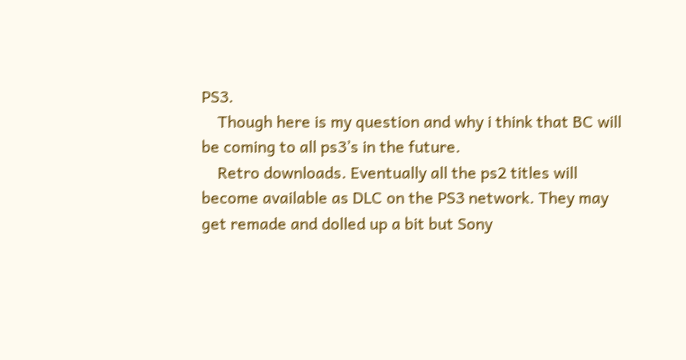PS3.
    Though here is my question and why i think that BC will be coming to all ps3’s in the future.
    Retro downloads. Eventually all the ps2 titles will become available as DLC on the PS3 network. They may get remade and dolled up a bit but Sony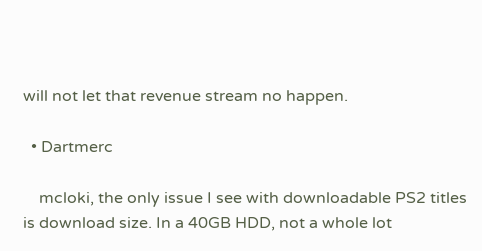will not let that revenue stream no happen.

  • Dartmerc

    mcloki, the only issue I see with downloadable PS2 titles is download size. In a 40GB HDD, not a whole lot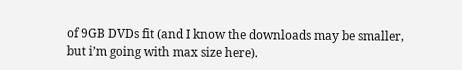of 9GB DVDs fit (and I know the downloads may be smaller, but i’m going with max size here).